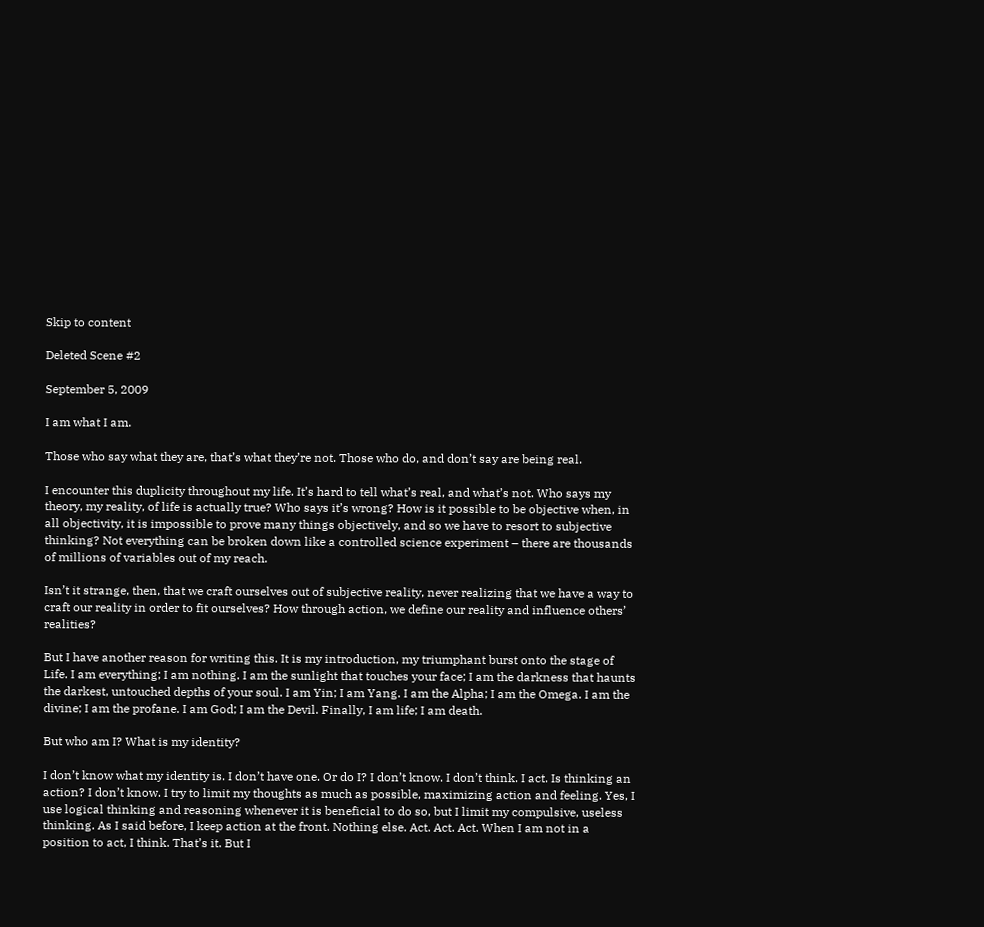Skip to content

Deleted Scene #2

September 5, 2009

I am what I am.

Those who say what they are, that’s what they’re not. Those who do, and don’t say are being real.

I encounter this duplicity throughout my life. It’s hard to tell what’s real, and what’s not. Who says my theory, my reality, of life is actually true? Who says it’s wrong? How is it possible to be objective when, in all objectivity, it is impossible to prove many things objectively, and so we have to resort to subjective thinking? Not everything can be broken down like a controlled science experiment – there are thousands of millions of variables out of my reach.

Isn’t it strange, then, that we craft ourselves out of subjective reality, never realizing that we have a way to craft our reality in order to fit ourselves? How through action, we define our reality and influence others’ realities?

But I have another reason for writing this. It is my introduction, my triumphant burst onto the stage of Life. I am everything; I am nothing. I am the sunlight that touches your face; I am the darkness that haunts the darkest, untouched depths of your soul. I am Yin; I am Yang. I am the Alpha; I am the Omega. I am the divine; I am the profane. I am God; I am the Devil. Finally, I am life; I am death.

But who am I? What is my identity?

I don’t know what my identity is. I don’t have one. Or do I? I don’t know. I don’t think. I act. Is thinking an action? I don’t know. I try to limit my thoughts as much as possible, maximizing action and feeling. Yes, I use logical thinking and reasoning whenever it is beneficial to do so, but I limit my compulsive, useless thinking. As I said before, I keep action at the front. Nothing else. Act. Act. Act. When I am not in a position to act, I think. That’s it. But I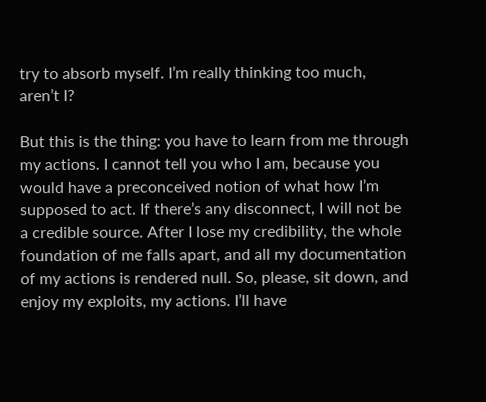try to absorb myself. I’m really thinking too much, aren’t I?

But this is the thing: you have to learn from me through my actions. I cannot tell you who I am, because you would have a preconceived notion of what how I’m supposed to act. If there’s any disconnect, I will not be a credible source. After I lose my credibility, the whole foundation of me falls apart, and all my documentation of my actions is rendered null. So, please, sit down, and enjoy my exploits, my actions. I’ll have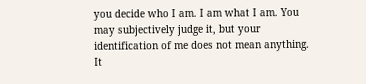you decide who I am. I am what I am. You may subjectively judge it, but your identification of me does not mean anything. It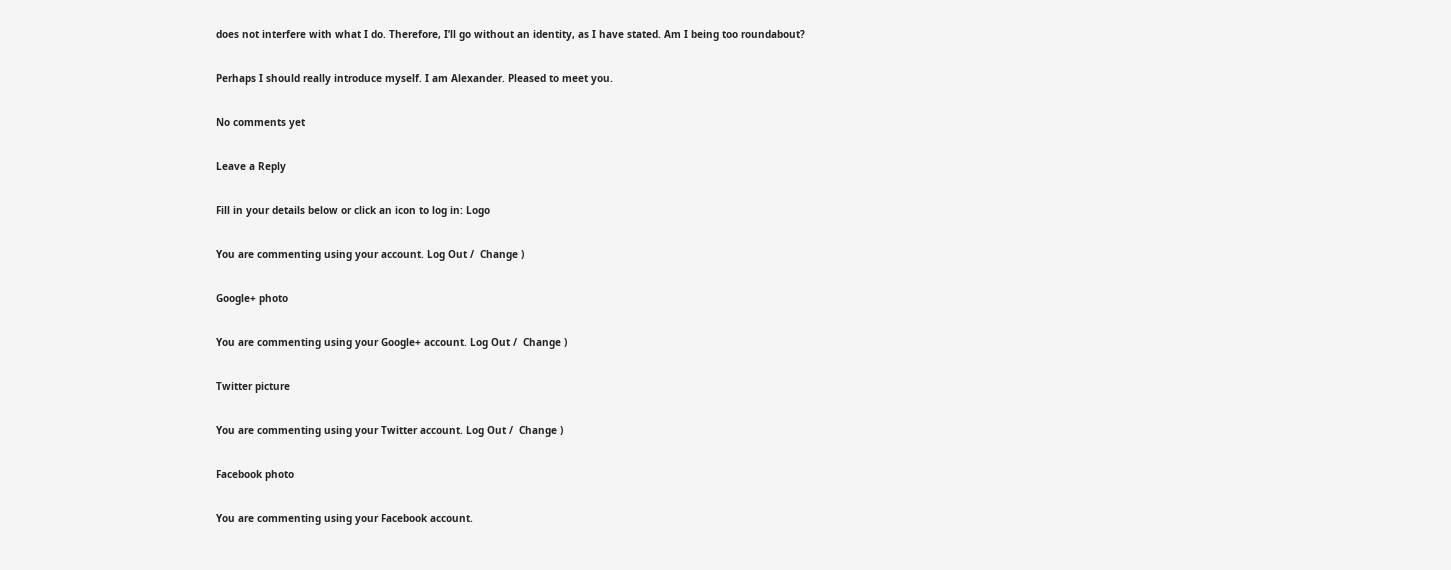does not interfere with what I do. Therefore, I’ll go without an identity, as I have stated. Am I being too roundabout?

Perhaps I should really introduce myself. I am Alexander. Pleased to meet you.

No comments yet

Leave a Reply

Fill in your details below or click an icon to log in: Logo

You are commenting using your account. Log Out /  Change )

Google+ photo

You are commenting using your Google+ account. Log Out /  Change )

Twitter picture

You are commenting using your Twitter account. Log Out /  Change )

Facebook photo

You are commenting using your Facebook account.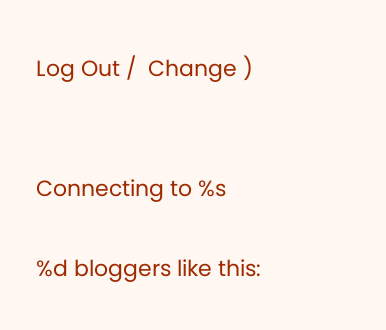Log Out /  Change )


Connecting to %s

%d bloggers like this: